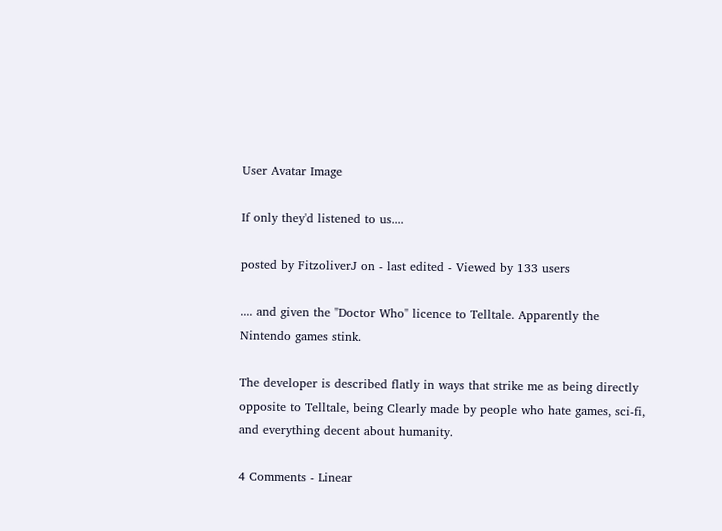User Avatar Image

If only they'd listened to us....

posted by FitzoliverJ on - last edited - Viewed by 133 users

.... and given the "Doctor Who" licence to Telltale. Apparently the Nintendo games stink.

The developer is described flatly in ways that strike me as being directly opposite to Telltale, being Clearly made by people who hate games, sci-fi, and everything decent about humanity.

4 Comments - Linear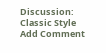Discussion: Classic Style
Add Comment